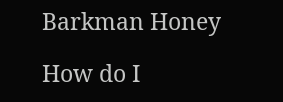Barkman Honey

How do I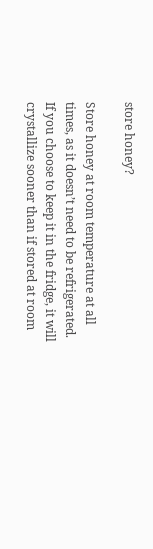store honey?

Store honey at room temperature at all times, as it doesn’t need to be refrigerated. If you choose to keep it in the fridge, it will crystallize sooner than if stored at room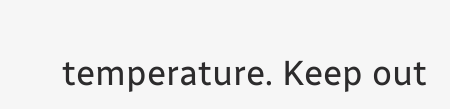temperature. Keep out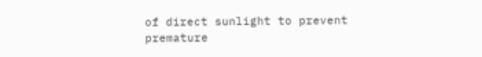of direct sunlight to prevent premature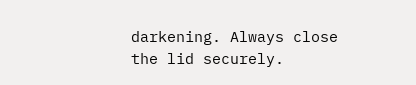darkening. Always close the lid securely.